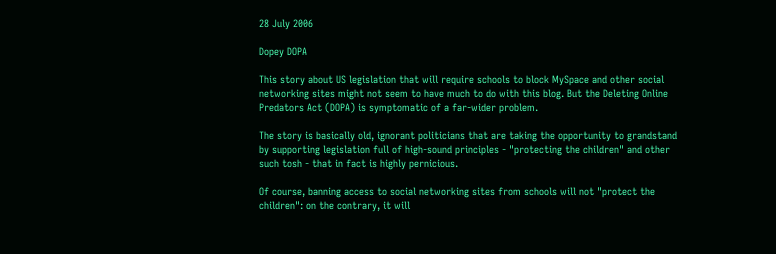28 July 2006

Dopey DOPA

This story about US legislation that will require schools to block MySpace and other social networking sites might not seem to have much to do with this blog. But the Deleting Online Predators Act (DOPA) is symptomatic of a far-wider problem.

The story is basically old, ignorant politicians that are taking the opportunity to grandstand by supporting legislation full of high-sound principles - "protecting the children" and other such tosh - that in fact is highly pernicious.

Of course, banning access to social networking sites from schools will not "protect the children": on the contrary, it will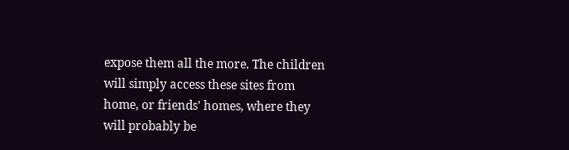expose them all the more. The children will simply access these sites from home, or friends' homes, where they will probably be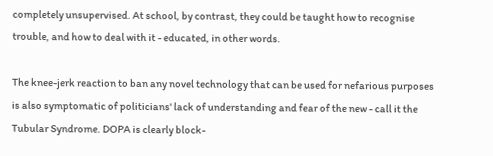completely unsupervised. At school, by contrast, they could be taught how to recognise trouble, and how to deal with it - educated, in other words.

The knee-jerk reaction to ban any novel technology that can be used for nefarious purposes is also symptomatic of politicians' lack of understanding and fear of the new - call it the Tubular Syndrome. DOPA is clearly block-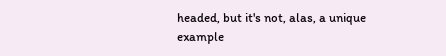headed, but it's not, alas, a unique example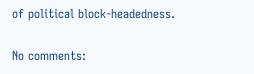of political block-headedness.

No comments: